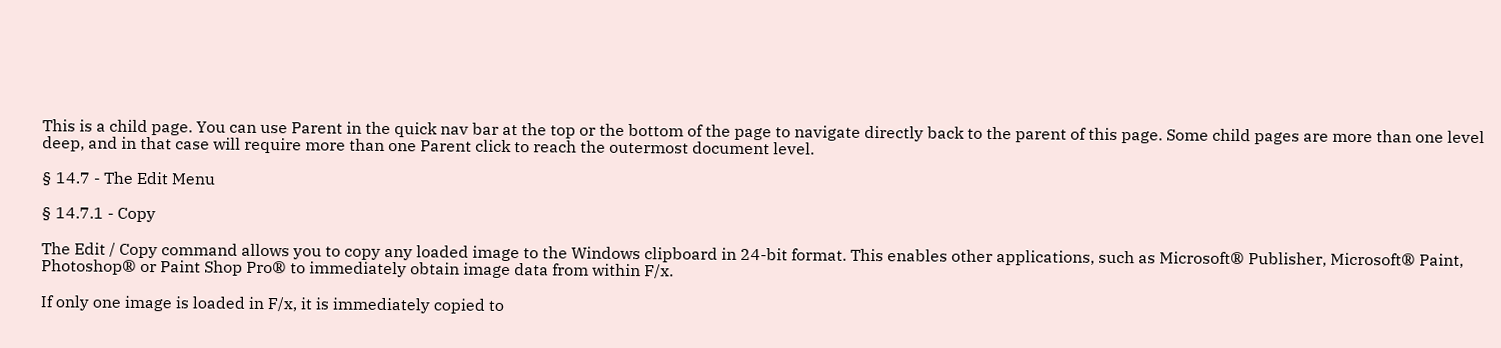This is a child page. You can use Parent in the quick nav bar at the top or the bottom of the page to navigate directly back to the parent of this page. Some child pages are more than one level deep, and in that case will require more than one Parent click to reach the outermost document level.

§ 14.7 - The Edit Menu

§ 14.7.1 - Copy

The Edit / Copy command allows you to copy any loaded image to the Windows clipboard in 24-bit format. This enables other applications, such as Microsoft® Publisher, Microsoft® Paint, Photoshop® or Paint Shop Pro® to immediately obtain image data from within F/x.

If only one image is loaded in F/x, it is immediately copied to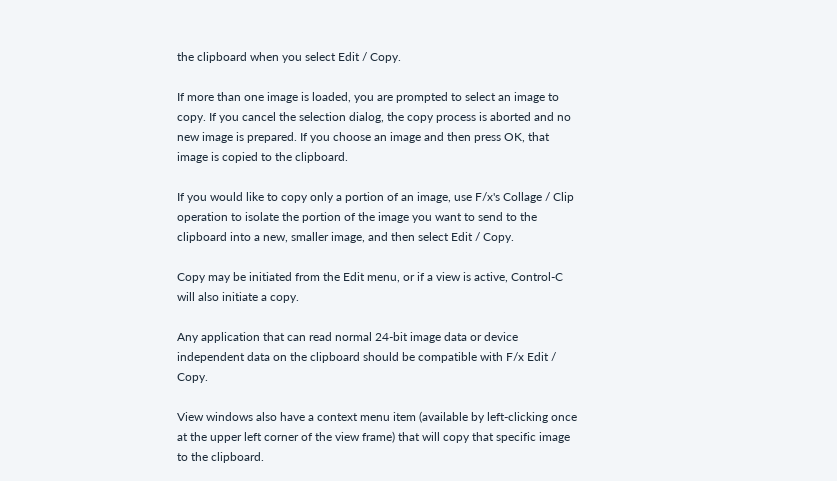the clipboard when you select Edit / Copy.

If more than one image is loaded, you are prompted to select an image to copy. If you cancel the selection dialog, the copy process is aborted and no new image is prepared. If you choose an image and then press OK, that image is copied to the clipboard.

If you would like to copy only a portion of an image, use F/x's Collage / Clip operation to isolate the portion of the image you want to send to the clipboard into a new, smaller image, and then select Edit / Copy.

Copy may be initiated from the Edit menu, or if a view is active, Control-C will also initiate a copy.

Any application that can read normal 24-bit image data or device independent data on the clipboard should be compatible with F/x Edit / Copy.

View windows also have a context menu item (available by left-clicking once at the upper left corner of the view frame) that will copy that specific image to the clipboard.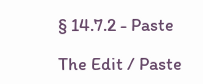§ 14.7.2 - Paste

The Edit / Paste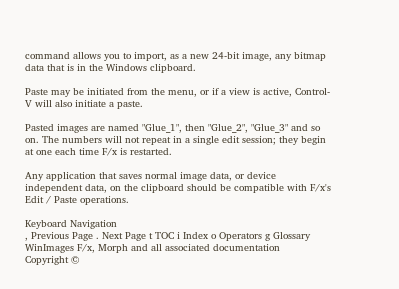command allows you to import, as a new 24-bit image, any bitmap data that is in the Windows clipboard.

Paste may be initiated from the menu, or if a view is active, Control-V will also initiate a paste.

Pasted images are named "Glue_1", then "Glue_2", "Glue_3" and so on. The numbers will not repeat in a single edit session; they begin at one each time F/x is restarted.

Any application that saves normal image data, or device independent data, on the clipboard should be compatible with F/x's Edit / Paste operations.

Keyboard Navigation
, Previous Page . Next Page t TOC i Index o Operators g Glossary
WinImages F/x, Morph and all associated documentation
Copyright ©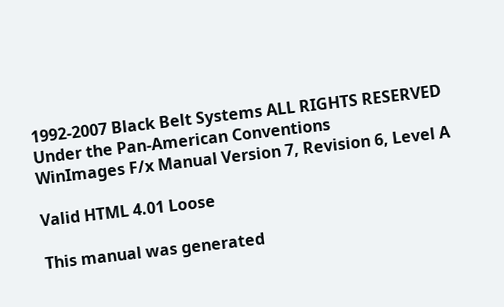1992-2007 Black Belt Systems ALL RIGHTS RESERVED Under the Pan-American Conventions
WinImages F/x Manual Version 7, Revision 6, Level A

Valid HTML 4.01 Loose

This manual was generated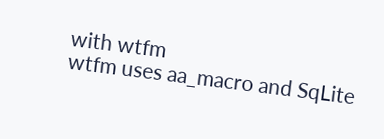with wtfm
wtfm uses aa_macro and SqLite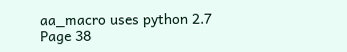aa_macro uses python 2.7
Page 38